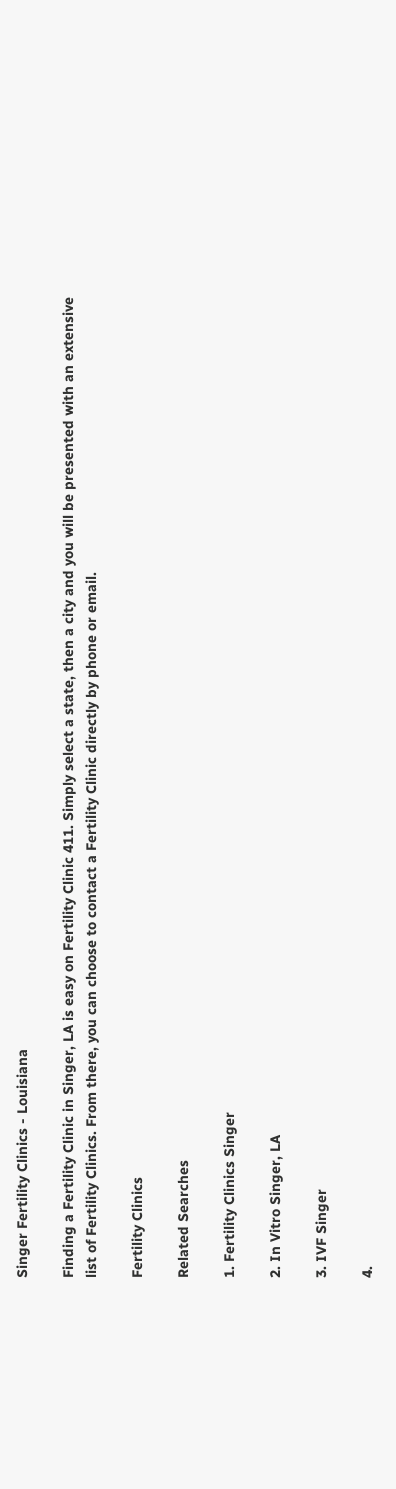Singer Fertility Clinics - Louisiana

Finding a Fertility Clinic in Singer, LA is easy on Fertility Clinic 411. Simply select a state, then a city and you will be presented with an extensive list of Fertility Clinics. From there, you can choose to contact a Fertility Clinic directly by phone or email.

Fertility Clinics

Related Searches

1. Fertility Clinics Singer

2. In Vitro Singer, LA

3. IVF Singer

4.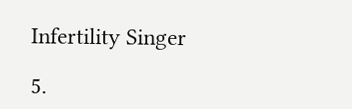Infertility Singer

5.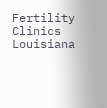Fertility Clinics Louisiana